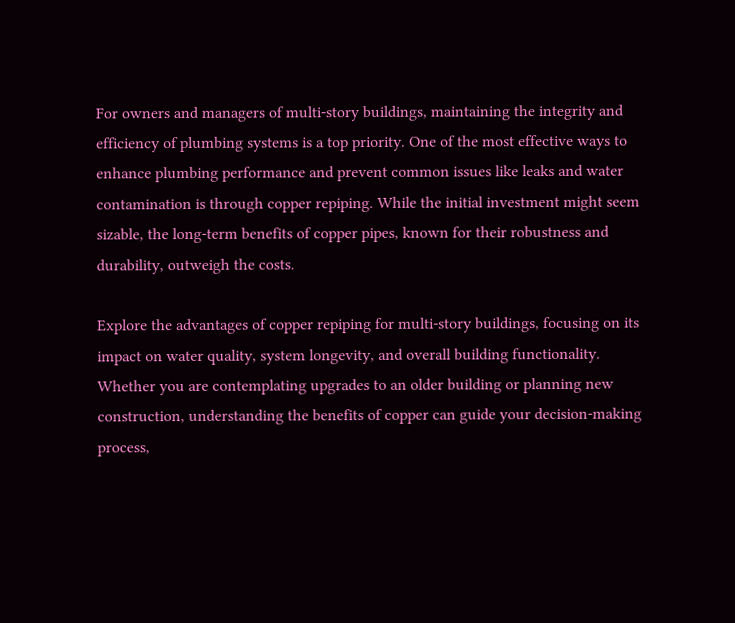For owners and managers of multi-story buildings, maintaining the integrity and efficiency of plumbing systems is a top priority. One of the most effective ways to enhance plumbing performance and prevent common issues like leaks and water contamination is through copper repiping. While the initial investment might seem sizable, the long-term benefits of copper pipes, known for their robustness and durability, outweigh the costs.

Explore the advantages of copper repiping for multi-story buildings, focusing on its impact on water quality, system longevity, and overall building functionality. Whether you are contemplating upgrades to an older building or planning new construction, understanding the benefits of copper can guide your decision-making process,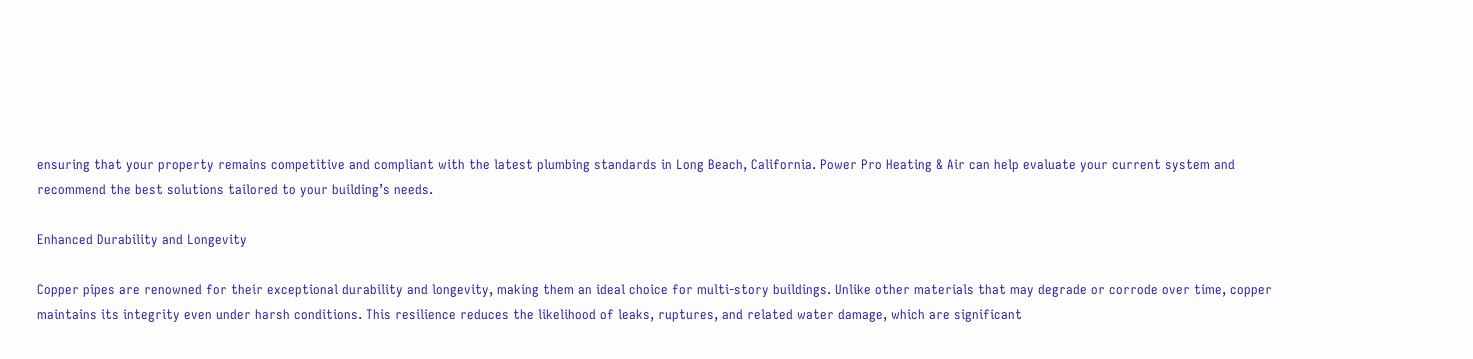ensuring that your property remains competitive and compliant with the latest plumbing standards in Long Beach, California. Power Pro Heating & Air can help evaluate your current system and recommend the best solutions tailored to your building’s needs.

Enhanced Durability and Longevity

Copper pipes are renowned for their exceptional durability and longevity, making them an ideal choice for multi-story buildings. Unlike other materials that may degrade or corrode over time, copper maintains its integrity even under harsh conditions. This resilience reduces the likelihood of leaks, ruptures, and related water damage, which are significant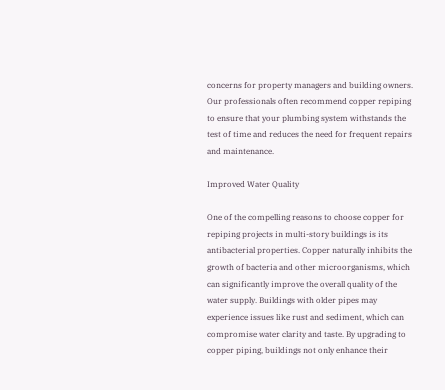concerns for property managers and building owners. Our professionals often recommend copper repiping to ensure that your plumbing system withstands the test of time and reduces the need for frequent repairs and maintenance.

Improved Water Quality

One of the compelling reasons to choose copper for repiping projects in multi-story buildings is its antibacterial properties. Copper naturally inhibits the growth of bacteria and other microorganisms, which can significantly improve the overall quality of the water supply. Buildings with older pipes may experience issues like rust and sediment, which can compromise water clarity and taste. By upgrading to copper piping, buildings not only enhance their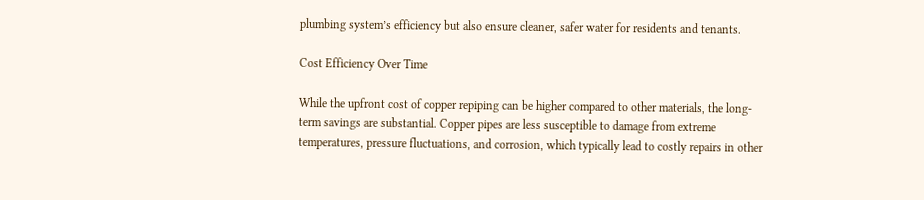plumbing system’s efficiency but also ensure cleaner, safer water for residents and tenants.

Cost Efficiency Over Time

While the upfront cost of copper repiping can be higher compared to other materials, the long-term savings are substantial. Copper pipes are less susceptible to damage from extreme temperatures, pressure fluctuations, and corrosion, which typically lead to costly repairs in other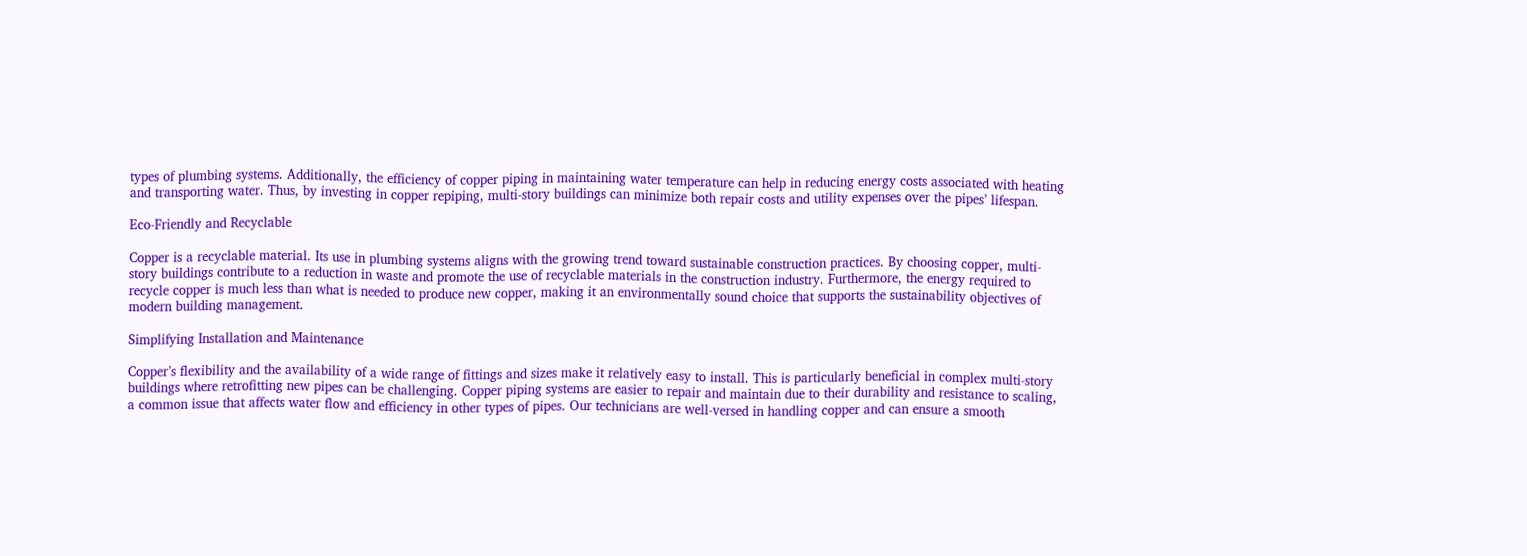types of plumbing systems. Additionally, the efficiency of copper piping in maintaining water temperature can help in reducing energy costs associated with heating and transporting water. Thus, by investing in copper repiping, multi-story buildings can minimize both repair costs and utility expenses over the pipes’ lifespan.

Eco-Friendly and Recyclable

Copper is a recyclable material. Its use in plumbing systems aligns with the growing trend toward sustainable construction practices. By choosing copper, multi-story buildings contribute to a reduction in waste and promote the use of recyclable materials in the construction industry. Furthermore, the energy required to recycle copper is much less than what is needed to produce new copper, making it an environmentally sound choice that supports the sustainability objectives of modern building management.

Simplifying Installation and Maintenance

Copper’s flexibility and the availability of a wide range of fittings and sizes make it relatively easy to install. This is particularly beneficial in complex multi-story buildings where retrofitting new pipes can be challenging. Copper piping systems are easier to repair and maintain due to their durability and resistance to scaling, a common issue that affects water flow and efficiency in other types of pipes. Our technicians are well-versed in handling copper and can ensure a smooth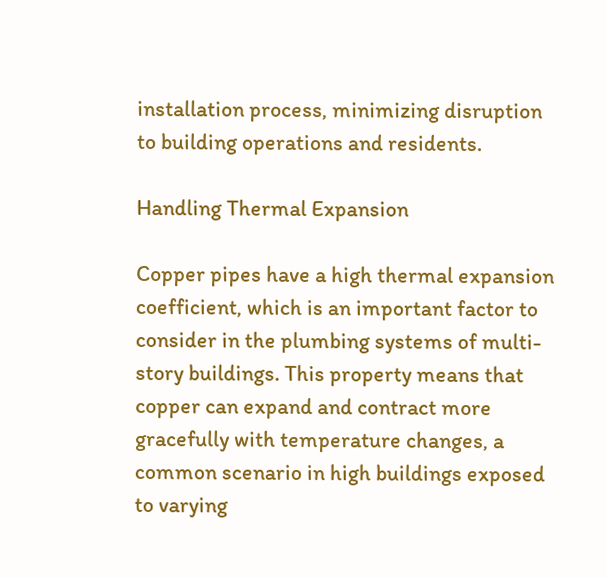installation process, minimizing disruption to building operations and residents.

Handling Thermal Expansion

Copper pipes have a high thermal expansion coefficient, which is an important factor to consider in the plumbing systems of multi-story buildings. This property means that copper can expand and contract more gracefully with temperature changes, a common scenario in high buildings exposed to varying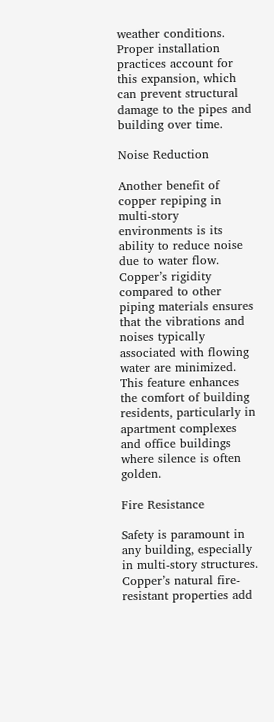weather conditions. Proper installation practices account for this expansion, which can prevent structural damage to the pipes and building over time.

Noise Reduction

Another benefit of copper repiping in multi-story environments is its ability to reduce noise due to water flow. Copper’s rigidity compared to other piping materials ensures that the vibrations and noises typically associated with flowing water are minimized. This feature enhances the comfort of building residents, particularly in apartment complexes and office buildings where silence is often golden.

Fire Resistance

Safety is paramount in any building, especially in multi-story structures. Copper’s natural fire-resistant properties add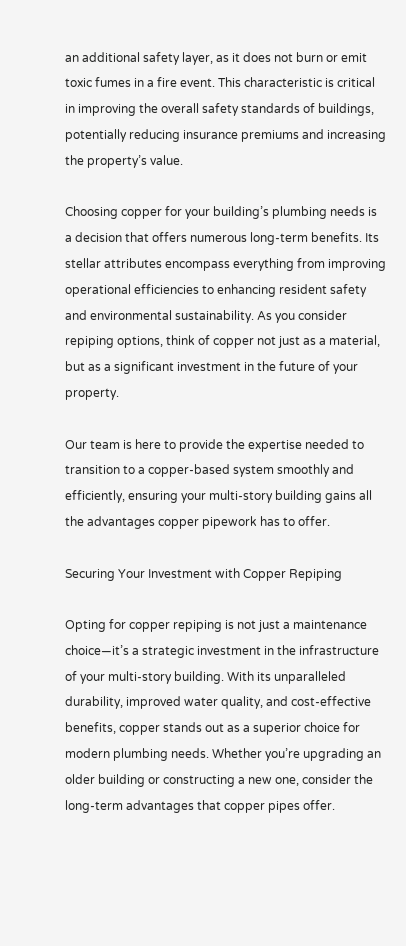an additional safety layer, as it does not burn or emit toxic fumes in a fire event. This characteristic is critical in improving the overall safety standards of buildings, potentially reducing insurance premiums and increasing the property’s value.

Choosing copper for your building’s plumbing needs is a decision that offers numerous long-term benefits. Its stellar attributes encompass everything from improving operational efficiencies to enhancing resident safety and environmental sustainability. As you consider repiping options, think of copper not just as a material, but as a significant investment in the future of your property.

Our team is here to provide the expertise needed to transition to a copper-based system smoothly and efficiently, ensuring your multi-story building gains all the advantages copper pipework has to offer.

Securing Your Investment with Copper Repiping

Opting for copper repiping is not just a maintenance choice—it’s a strategic investment in the infrastructure of your multi-story building. With its unparalleled durability, improved water quality, and cost-effective benefits, copper stands out as a superior choice for modern plumbing needs. Whether you’re upgrading an older building or constructing a new one, consider the long-term advantages that copper pipes offer.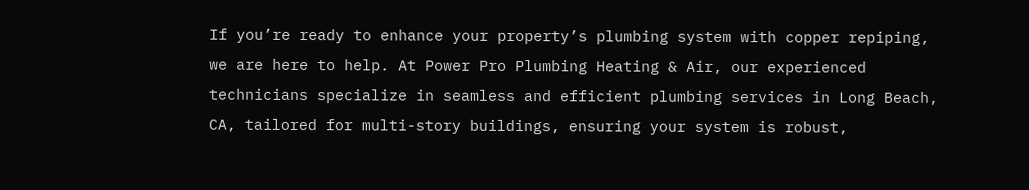If you’re ready to enhance your property’s plumbing system with copper repiping, we are here to help. At Power Pro Plumbing Heating & Air, our experienced technicians specialize in seamless and efficient plumbing services in Long Beach, CA, tailored for multi-story buildings, ensuring your system is robust,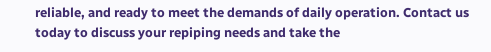reliable, and ready to meet the demands of daily operation. Contact us today to discuss your repiping needs and take the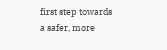first step towards a safer, more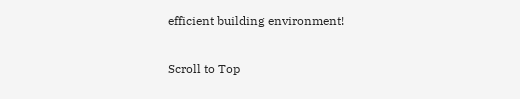efficient building environment!

Scroll to Top